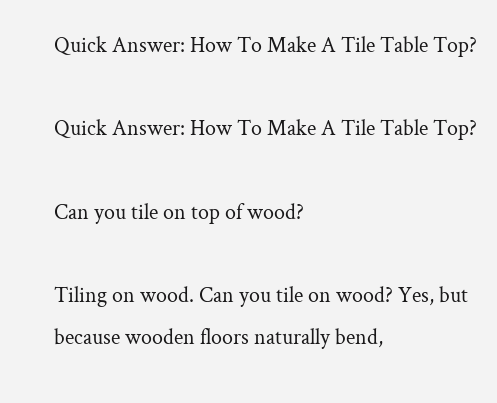Quick Answer: How To Make A Tile Table Top?

Quick Answer: How To Make A Tile Table Top?

Can you tile on top of wood?

Tiling on wood. Can you tile on wood? Yes, but because wooden floors naturally bend,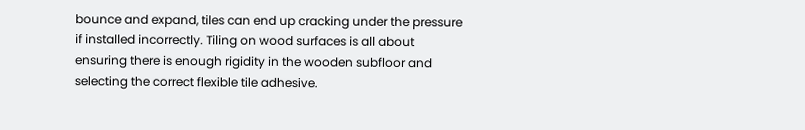bounce and expand, tiles can end up cracking under the pressure if installed incorrectly. Tiling on wood surfaces is all about ensuring there is enough rigidity in the wooden subfloor and selecting the correct flexible tile adhesive.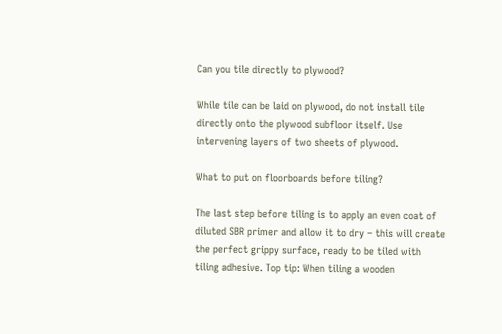Can you tile directly to plywood?

While tile can be laid on plywood, do not install tile directly onto the plywood subfloor itself. Use intervening layers of two sheets of plywood.

What to put on floorboards before tiling?

The last step before tiling is to apply an even coat of diluted SBR primer and allow it to dry – this will create the perfect grippy surface, ready to be tiled with tiling adhesive. Top tip: When tiling a wooden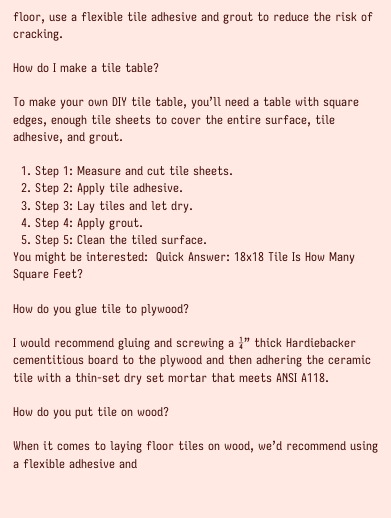floor, use a flexible tile adhesive and grout to reduce the risk of cracking.

How do I make a tile table?

To make your own DIY tile table, you’ll need a table with square edges, enough tile sheets to cover the entire surface, tile adhesive, and grout.

  1. Step 1: Measure and cut tile sheets.
  2. Step 2: Apply tile adhesive.
  3. Step 3: Lay tiles and let dry.
  4. Step 4: Apply grout.
  5. Step 5: Clean the tiled surface.
You might be interested:  Quick Answer: 18x18 Tile Is How Many Square Feet?

How do you glue tile to plywood?

I would recommend gluing and screwing a ¼” thick Hardiebacker cementitious board to the plywood and then adhering the ceramic tile with a thin-set dry set mortar that meets ANSI A118.

How do you put tile on wood?

When it comes to laying floor tiles on wood, we’d recommend using a flexible adhesive and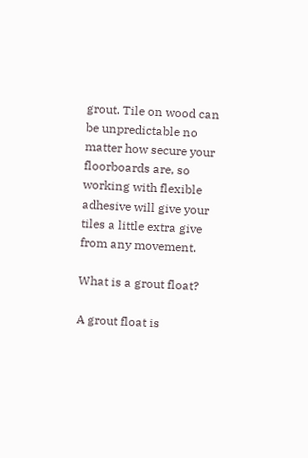grout. Tile on wood can be unpredictable no matter how secure your floorboards are, so working with flexible adhesive will give your tiles a little extra give from any movement.

What is a grout float?

A grout float is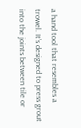a hand tool that resembles a trowel. It’s designed to press grout into the joints between tile or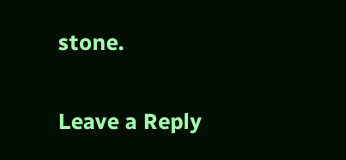stone.

Leave a Reply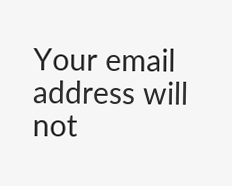Your email address will not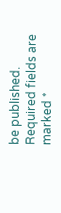be published. Required fields are marked *